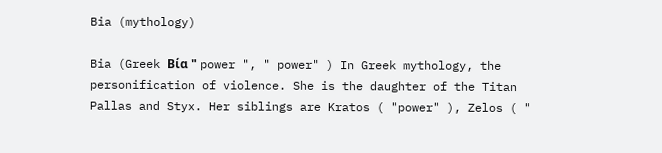Bia (mythology)

Bia (Greek Βία " power ", " power" ) In Greek mythology, the personification of violence. She is the daughter of the Titan Pallas and Styx. Her siblings are Kratos ( "power" ), Zelos ( "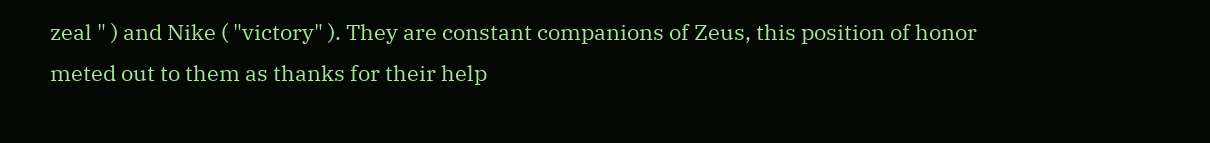zeal " ) and Nike ( "victory" ). They are constant companions of Zeus, this position of honor meted out to them as thanks for their help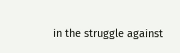in the struggle against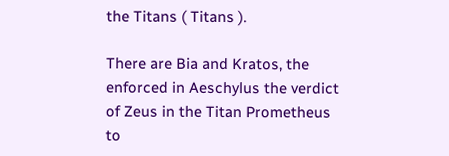the Titans ( Titans ).

There are Bia and Kratos, the enforced in Aeschylus the verdict of Zeus in the Titan Prometheus to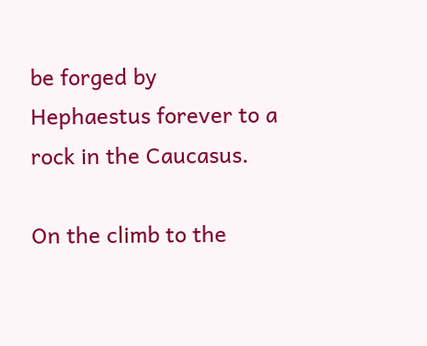be forged by Hephaestus forever to a rock in the Caucasus.

On the climb to the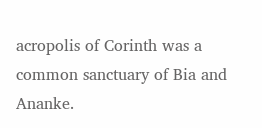acropolis of Corinth was a common sanctuary of Bia and Ananke.